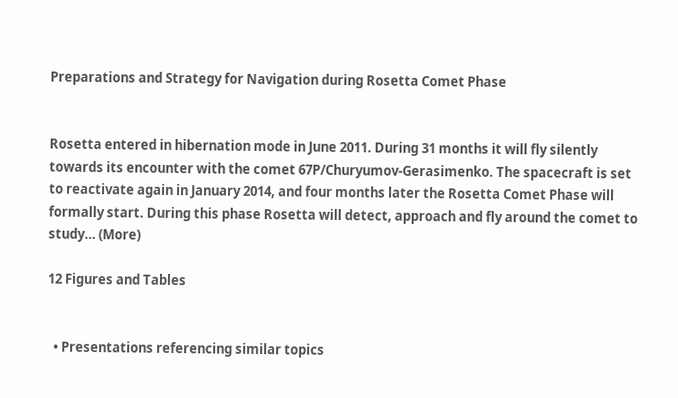Preparations and Strategy for Navigation during Rosetta Comet Phase


Rosetta entered in hibernation mode in June 2011. During 31 months it will fly silently towards its encounter with the comet 67P/Churyumov-Gerasimenko. The spacecraft is set to reactivate again in January 2014, and four months later the Rosetta Comet Phase will formally start. During this phase Rosetta will detect, approach and fly around the comet to study… (More)

12 Figures and Tables


  • Presentations referencing similar topics